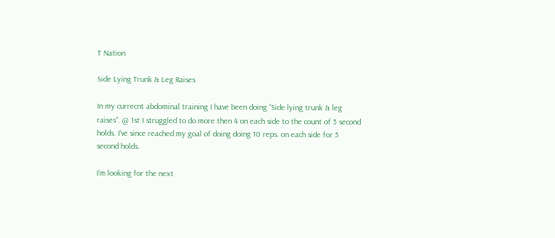T Nation

Side Lying Trunk & Leg Raises

In my currecnt abdominal training I have been doing “Side lying trunk & leg raises”. @ 1st I struggled to do more then 4 on each side to the count of 5 second holds. I’ve since reached my goal of doing doing 10 reps. on each side for 5 second holds.

I’m looking for the next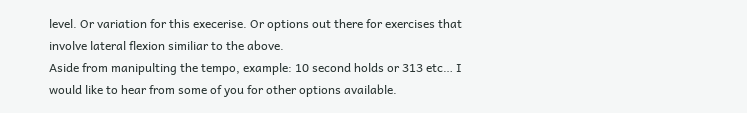level. Or variation for this execerise. Or options out there for exercises that involve lateral flexion similiar to the above.
Aside from manipulting the tempo, example: 10 second holds or 313 etc… I would like to hear from some of you for other options available.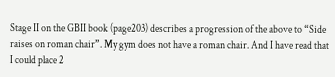Stage II on the GBII book (page203) describes a progression of the above to “Side raises on roman chair”. My gym does not have a roman chair. And I have read that I could place 2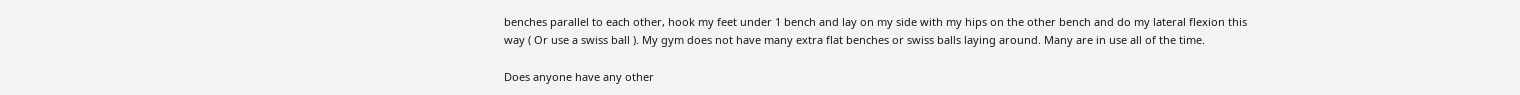benches parallel to each other, hook my feet under 1 bench and lay on my side with my hips on the other bench and do my lateral flexion this way ( Or use a swiss ball ). My gym does not have many extra flat benches or swiss balls laying around. Many are in use all of the time.

Does anyone have any other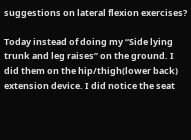suggestions on lateral flexion exercises?

Today instead of doing my “Side lying trunk and leg raises” on the ground. I did them on the hip/thigh(lower back) extension device. I did notice the seat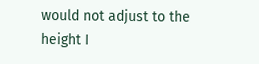would not adjust to the height I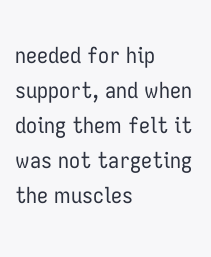needed for hip support, and when doing them felt it was not targeting the muscles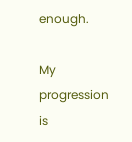enough.

My progression is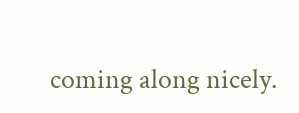coming along nicely.